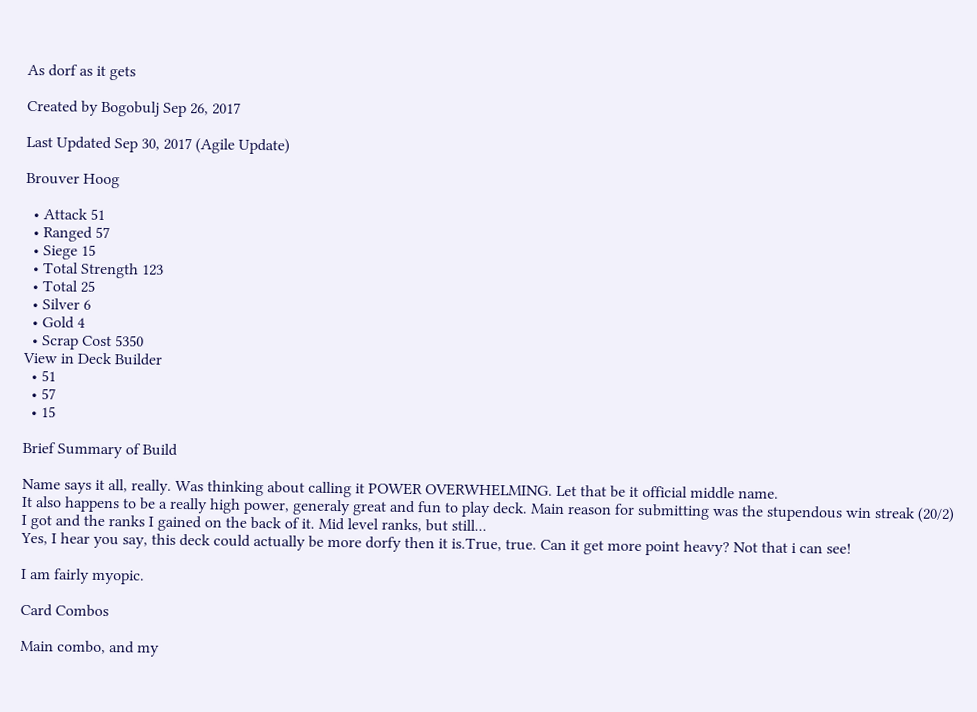As dorf as it gets

Created by Bogobulj Sep 26, 2017

Last Updated Sep 30, 2017 (Agile Update)

Brouver Hoog

  • Attack 51
  • Ranged 57
  • Siege 15
  • Total Strength 123
  • Total 25
  • Silver 6
  • Gold 4
  • Scrap Cost 5350
View in Deck Builder
  • 51
  • 57
  • 15

Brief Summary of Build

Name says it all, really. Was thinking about calling it POWER OVERWHELMING. Let that be it official middle name.
It also happens to be a really high power, generaly great and fun to play deck. Main reason for submitting was the stupendous win streak (20/2) I got and the ranks I gained on the back of it. Mid level ranks, but still...
Yes, I hear you say, this deck could actually be more dorfy then it is.True, true. Can it get more point heavy? Not that i can see!

I am fairly myopic.

Card Combos

Main combo, and my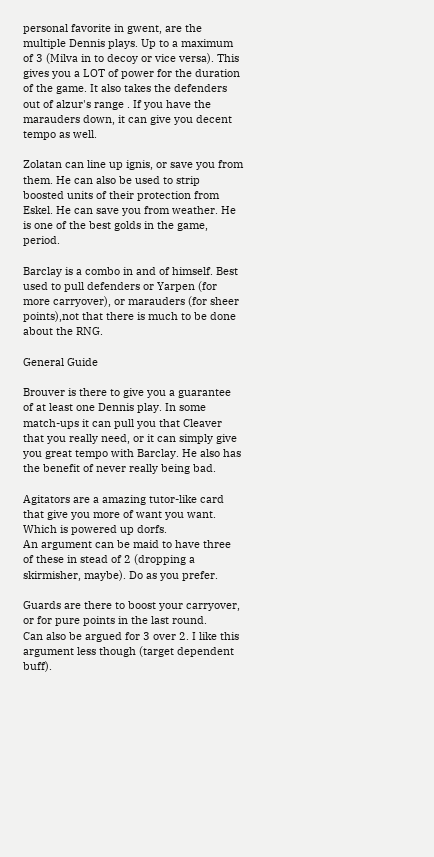personal favorite in gwent, are the multiple Dennis plays. Up to a maximum of 3 (Milva in to decoy or vice versa). This gives you a LOT of power for the duration of the game. It also takes the defenders out of alzur's range . If you have the marauders down, it can give you decent tempo as well.

Zolatan can line up ignis, or save you from them. He can also be used to strip boosted units of their protection from Eskel. He can save you from weather. He is one of the best golds in the game, period.

Barclay is a combo in and of himself. Best used to pull defenders or Yarpen (for more carryover), or marauders (for sheer points),not that there is much to be done about the RNG.

General Guide

Brouver is there to give you a guarantee of at least one Dennis play. In some match-ups it can pull you that Cleaver that you really need, or it can simply give you great tempo with Barclay. He also has the benefit of never really being bad.

Agitators are a amazing tutor-like card that give you more of want you want. Which is powered up dorfs.
An argument can be maid to have three of these in stead of 2 (dropping a skirmisher, maybe). Do as you prefer.

Guards are there to boost your carryover, or for pure points in the last round.
Can also be argued for 3 over 2. I like this argument less though (target dependent buff).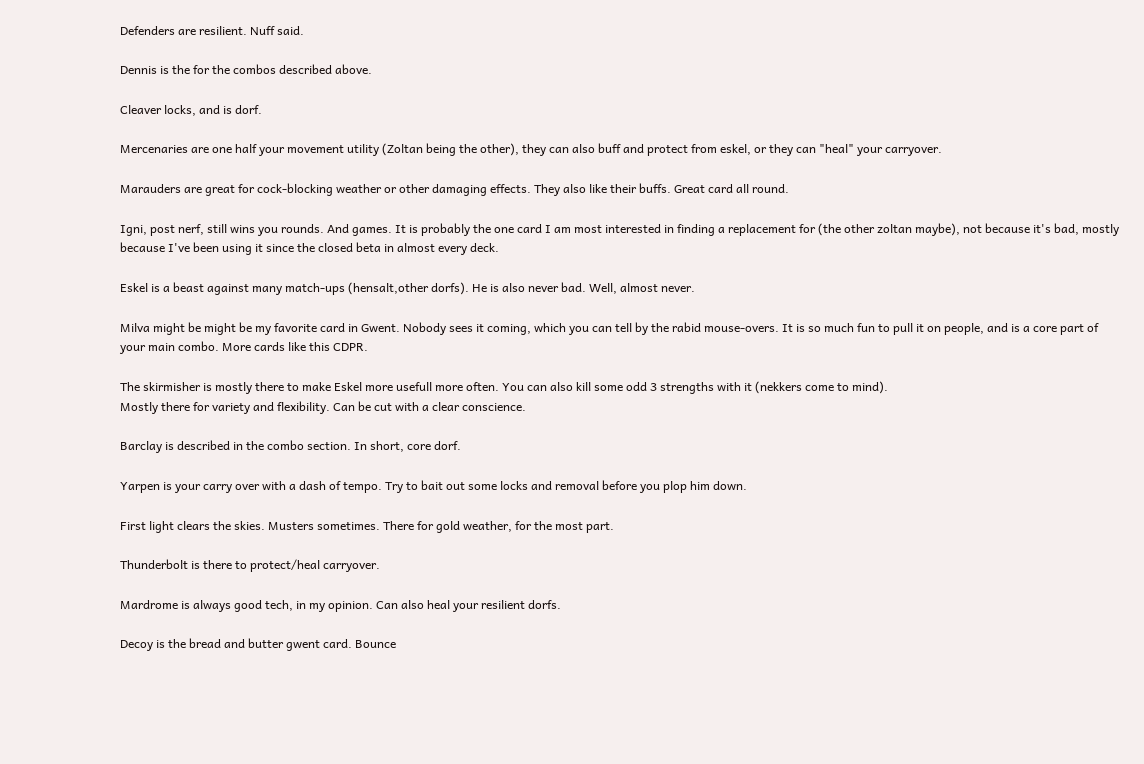Defenders are resilient. Nuff said.

Dennis is the for the combos described above.

Cleaver locks, and is dorf.

Mercenaries are one half your movement utility (Zoltan being the other), they can also buff and protect from eskel, or they can "heal" your carryover.

Marauders are great for cock-blocking weather or other damaging effects. They also like their buffs. Great card all round.

Igni, post nerf, still wins you rounds. And games. It is probably the one card I am most interested in finding a replacement for (the other zoltan maybe), not because it's bad, mostly because I've been using it since the closed beta in almost every deck.

Eskel is a beast against many match-ups (hensalt,other dorfs). He is also never bad. Well, almost never.

Milva might be might be my favorite card in Gwent. Nobody sees it coming, which you can tell by the rabid mouse-overs. It is so much fun to pull it on people, and is a core part of your main combo. More cards like this CDPR.

The skirmisher is mostly there to make Eskel more usefull more often. You can also kill some odd 3 strengths with it (nekkers come to mind).
Mostly there for variety and flexibility. Can be cut with a clear conscience.

Barclay is described in the combo section. In short, core dorf.

Yarpen is your carry over with a dash of tempo. Try to bait out some locks and removal before you plop him down.

First light clears the skies. Musters sometimes. There for gold weather, for the most part.

Thunderbolt is there to protect/heal carryover.

Mardrome is always good tech, in my opinion. Can also heal your resilient dorfs.

Decoy is the bread and butter gwent card. Bounce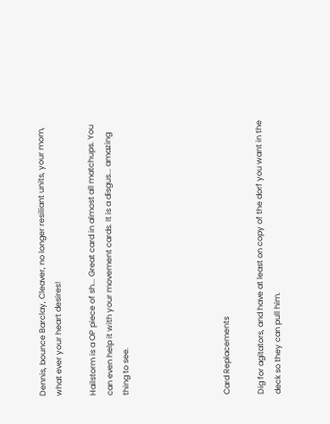Dennis, bounce Barclay, Cleaver, no longer resiliant units, your mom, what ever your heart desires!

Hailstorm is a OP piece of sh... Great card in almost all matchups. You can even help it with your movement cards. It is a disgus... amazing thing to see.





Card Replacements

Dig for agitators, and have at least on copy of the dorf you want in the deck so they can pull him.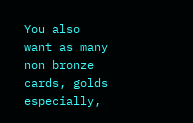You also want as many non bronze cards, golds especially,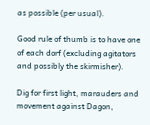as possible (per usual).

Good rule of thumb is to have one of each dorf (excluding agitators and possibly the skirmisher).

Dig for first light, marauders and movement against Dagon,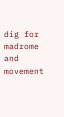dig for madrome and movement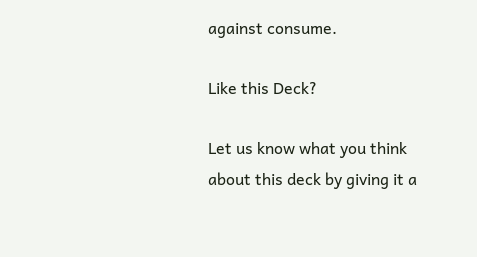against consume.

Like this Deck?

Let us know what you think about this deck by giving it a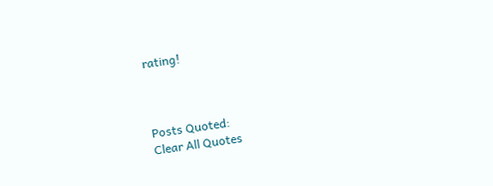rating!



Posts Quoted:
Clear All Quotes